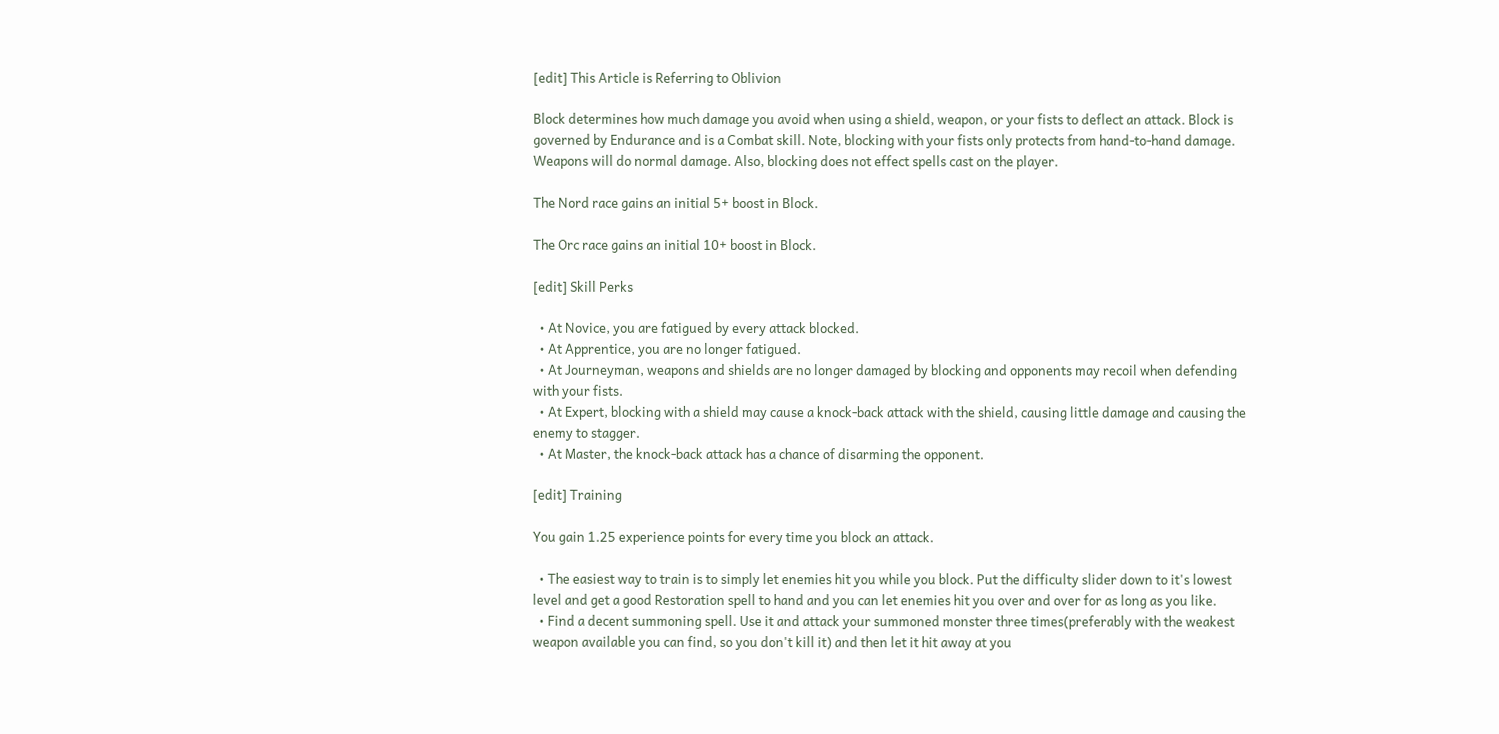[edit] This Article is Referring to Oblivion

Block determines how much damage you avoid when using a shield, weapon, or your fists to deflect an attack. Block is governed by Endurance and is a Combat skill. Note, blocking with your fists only protects from hand-to-hand damage. Weapons will do normal damage. Also, blocking does not effect spells cast on the player.

The Nord race gains an initial 5+ boost in Block.

The Orc race gains an initial 10+ boost in Block.

[edit] Skill Perks

  • At Novice, you are fatigued by every attack blocked.
  • At Apprentice, you are no longer fatigued.
  • At Journeyman, weapons and shields are no longer damaged by blocking and opponents may recoil when defending with your fists.
  • At Expert, blocking with a shield may cause a knock-back attack with the shield, causing little damage and causing the enemy to stagger.
  • At Master, the knock-back attack has a chance of disarming the opponent.

[edit] Training

You gain 1.25 experience points for every time you block an attack.

  • The easiest way to train is to simply let enemies hit you while you block. Put the difficulty slider down to it's lowest level and get a good Restoration spell to hand and you can let enemies hit you over and over for as long as you like.
  • Find a decent summoning spell. Use it and attack your summoned monster three times(preferably with the weakest weapon available you can find, so you don't kill it) and then let it hit away at you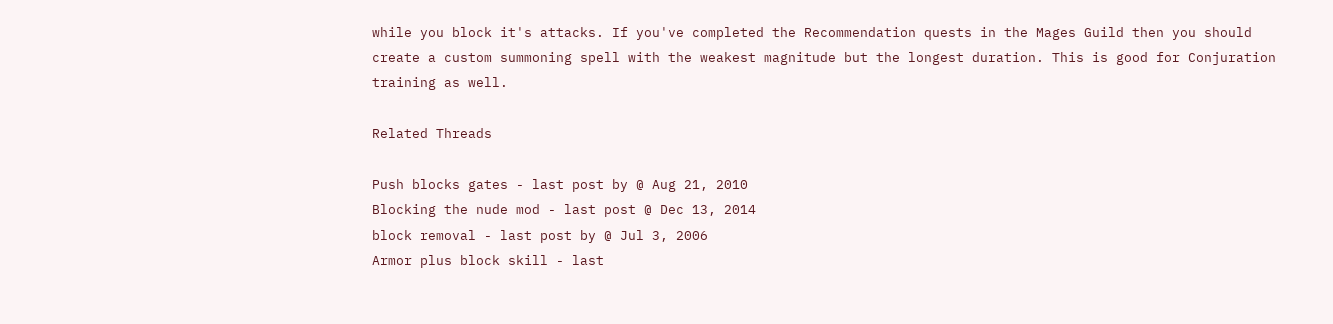while you block it's attacks. If you've completed the Recommendation quests in the Mages Guild then you should create a custom summoning spell with the weakest magnitude but the longest duration. This is good for Conjuration training as well.

Related Threads

Push blocks gates - last post by @ Aug 21, 2010
Blocking the nude mod - last post @ Dec 13, 2014
block removal - last post by @ Jul 3, 2006
Armor plus block skill - last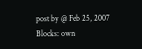post by @ Feb 25, 2007
Blocks: own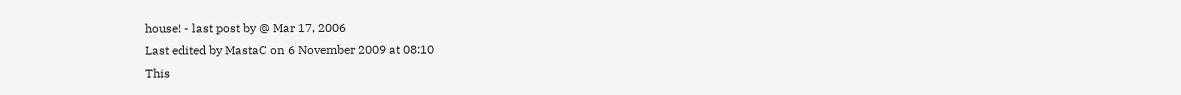house! - last post by @ Mar 17, 2006
Last edited by MastaC on 6 November 2009 at 08:10
This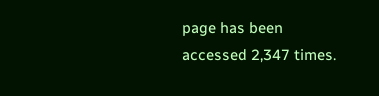page has been accessed 2,347 times.